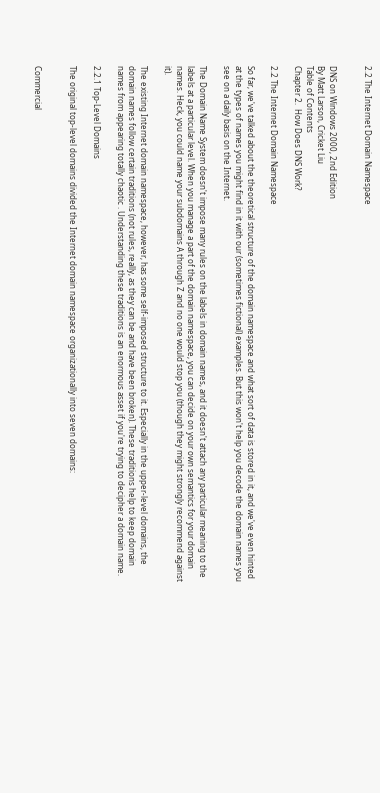2.2 The Internet Domain Namespace


DNS on Windows 2000, 2nd Edition
By Matt Larson, Cricket Liu
Table of Contents
Chapter 2.  How Does DNS Work?

2.2 The Internet Domain Namespace

So far, we've talked about the theoretical structure of the domain namespace and what sort of data is stored in it, and we've even hinted at the types of names you might find in it with our (sometimes fictional) examples. But this won't help you decode the domain names you see on a daily basis on the Internet.

The Domain Name System doesn't impose many rules on the labels in domain names, and it doesn't attach any particular meaning to the labels at a particular level. When you manage a part of the domain namespace, you can decide on your own semantics for your domain names. Heck, you could name your subdomains A through Z and no one would stop you (though they might strongly recommend against it).

The existing Internet domain namespace, however, has some self-imposed structure to it. Especially in the upper-level domains, the domain names follow certain traditions (not rules, really, as they can be and have been broken). These traditions help to keep domain names from appearing totally chaotic . Understanding these traditions is an enormous asset if you're trying to decipher a domain name.

2.2.1 Top-Level Domains

The original top-level domains divided the Internet domain namespace organizationally into seven domains:


Commercial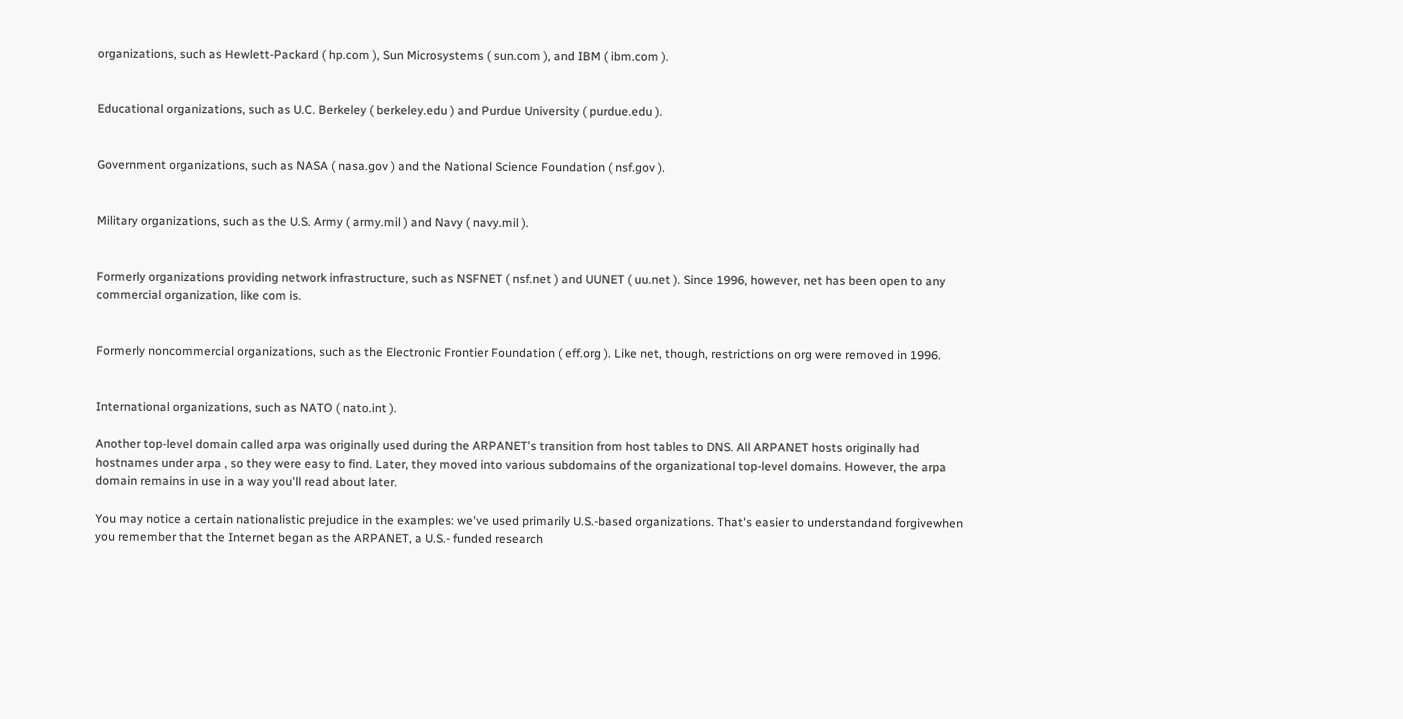organizations, such as Hewlett-Packard ( hp.com ), Sun Microsystems ( sun.com ), and IBM ( ibm.com ).


Educational organizations, such as U.C. Berkeley ( berkeley.edu ) and Purdue University ( purdue.edu ).


Government organizations, such as NASA ( nasa.gov ) and the National Science Foundation ( nsf.gov ).


Military organizations, such as the U.S. Army ( army.mil ) and Navy ( navy.mil ).


Formerly organizations providing network infrastructure, such as NSFNET ( nsf.net ) and UUNET ( uu.net ). Since 1996, however, net has been open to any commercial organization, like com is.


Formerly noncommercial organizations, such as the Electronic Frontier Foundation ( eff.org ). Like net, though, restrictions on org were removed in 1996.


International organizations, such as NATO ( nato.int ).

Another top-level domain called arpa was originally used during the ARPANET's transition from host tables to DNS. All ARPANET hosts originally had hostnames under arpa , so they were easy to find. Later, they moved into various subdomains of the organizational top-level domains. However, the arpa domain remains in use in a way you'll read about later.

You may notice a certain nationalistic prejudice in the examples: we've used primarily U.S.-based organizations. That's easier to understandand forgivewhen you remember that the Internet began as the ARPANET, a U.S.- funded research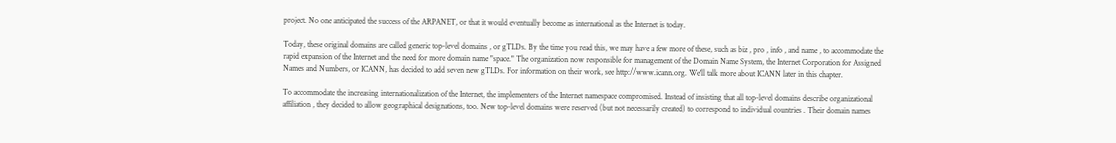project. No one anticipated the success of the ARPANET, or that it would eventually become as international as the Internet is today.

Today, these original domains are called generic top-level domains , or gTLDs. By the time you read this, we may have a few more of these, such as biz , pro , info , and name , to accommodate the rapid expansion of the Internet and the need for more domain name "space." The organization now responsible for management of the Domain Name System, the Internet Corporation for Assigned Names and Numbers, or ICANN, has decided to add seven new gTLDs. For information on their work, see http://www.icann.org. We'll talk more about ICANN later in this chapter.

To accommodate the increasing internationalization of the Internet, the implementers of the Internet namespace compromised. Instead of insisting that all top-level domains describe organizational affiliation , they decided to allow geographical designations, too. New top-level domains were reserved (but not necessarily created) to correspond to individual countries . Their domain names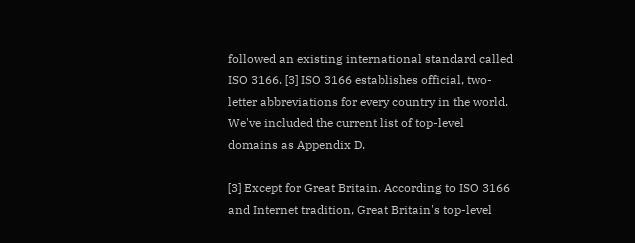followed an existing international standard called ISO 3166. [3] ISO 3166 establishes official, two-letter abbreviations for every country in the world. We've included the current list of top-level domains as Appendix D.

[3] Except for Great Britain. According to ISO 3166 and Internet tradition, Great Britain's top-level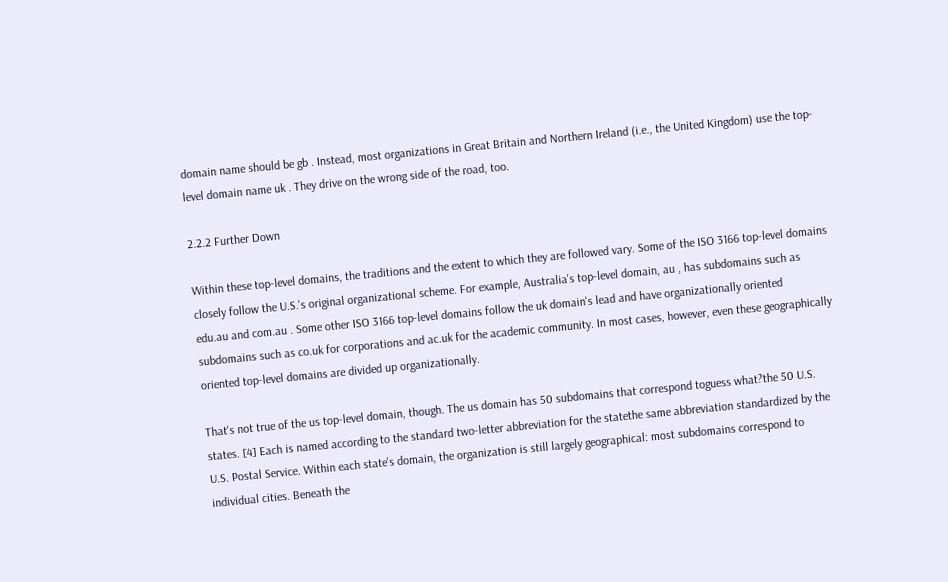domain name should be gb . Instead, most organizations in Great Britain and Northern Ireland (i.e., the United Kingdom) use the top-level domain name uk . They drive on the wrong side of the road, too.

2.2.2 Further Down

Within these top-level domains, the traditions and the extent to which they are followed vary. Some of the ISO 3166 top-level domains closely follow the U.S.'s original organizational scheme. For example, Australia's top-level domain, au , has subdomains such as edu.au and com.au . Some other ISO 3166 top-level domains follow the uk domain's lead and have organizationally oriented subdomains such as co.uk for corporations and ac.uk for the academic community. In most cases, however, even these geographically oriented top-level domains are divided up organizationally.

That's not true of the us top-level domain, though. The us domain has 50 subdomains that correspond toguess what?the 50 U.S. states. [4] Each is named according to the standard two-letter abbreviation for the statethe same abbreviation standardized by the U.S. Postal Service. Within each state's domain, the organization is still largely geographical: most subdomains correspond to individual cities. Beneath the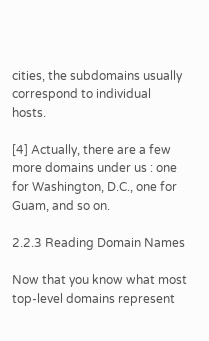cities, the subdomains usually correspond to individual hosts.

[4] Actually, there are a few more domains under us : one for Washington, D.C., one for Guam, and so on.

2.2.3 Reading Domain Names

Now that you know what most top-level domains represent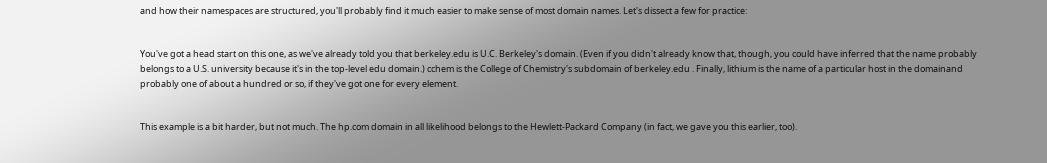and how their namespaces are structured, you'll probably find it much easier to make sense of most domain names. Let's dissect a few for practice:


You've got a head start on this one, as we've already told you that berkeley.edu is U.C. Berkeley's domain. (Even if you didn't already know that, though, you could have inferred that the name probably belongs to a U.S. university because it's in the top-level edu domain.) cchem is the College of Chemistry's subdomain of berkeley.edu . Finally, lithium is the name of a particular host in the domainand probably one of about a hundred or so, if they've got one for every element.


This example is a bit harder, but not much. The hp.com domain in all likelihood belongs to the Hewlett-Packard Company (in fact, we gave you this earlier, too).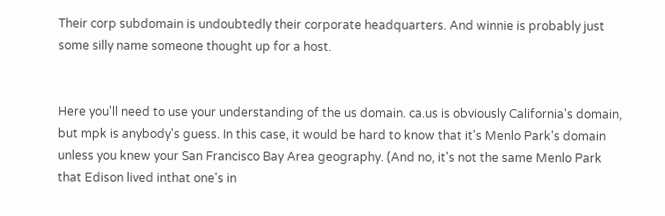Their corp subdomain is undoubtedly their corporate headquarters. And winnie is probably just some silly name someone thought up for a host.


Here you'll need to use your understanding of the us domain. ca.us is obviously California's domain, but mpk is anybody's guess. In this case, it would be hard to know that it's Menlo Park's domain unless you knew your San Francisco Bay Area geography. (And no, it's not the same Menlo Park that Edison lived inthat one's in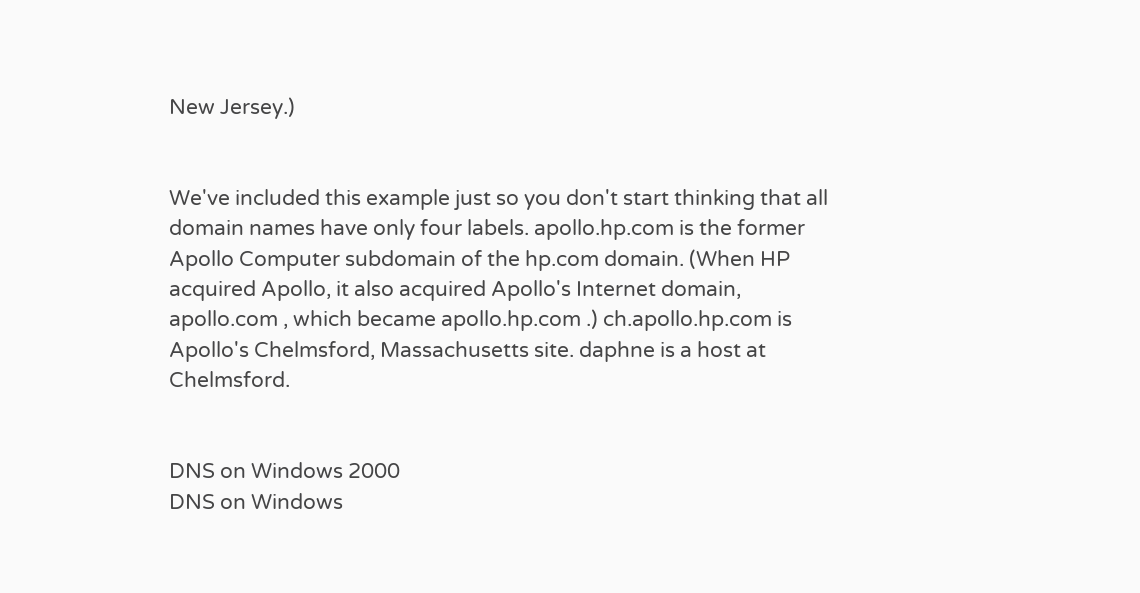New Jersey.)


We've included this example just so you don't start thinking that all domain names have only four labels. apollo.hp.com is the former Apollo Computer subdomain of the hp.com domain. (When HP acquired Apollo, it also acquired Apollo's Internet domain, apollo.com , which became apollo.hp.com .) ch.apollo.hp.com is Apollo's Chelmsford, Massachusetts site. daphne is a host at Chelmsford.


DNS on Windows 2000
DNS on Windows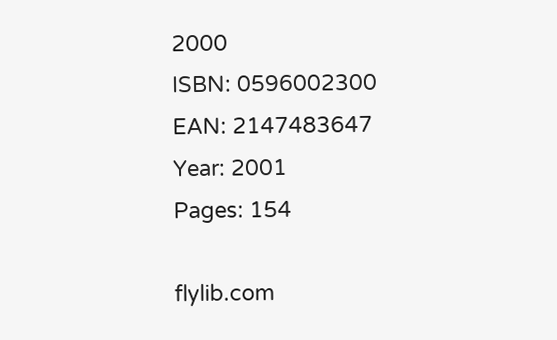2000
ISBN: 0596002300
EAN: 2147483647
Year: 2001
Pages: 154

flylib.com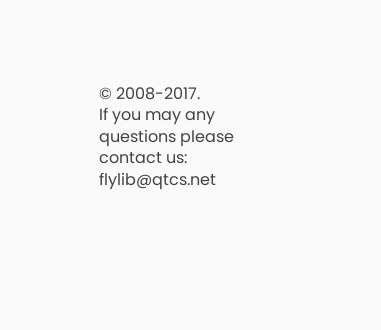© 2008-2017.
If you may any questions please contact us: flylib@qtcs.net